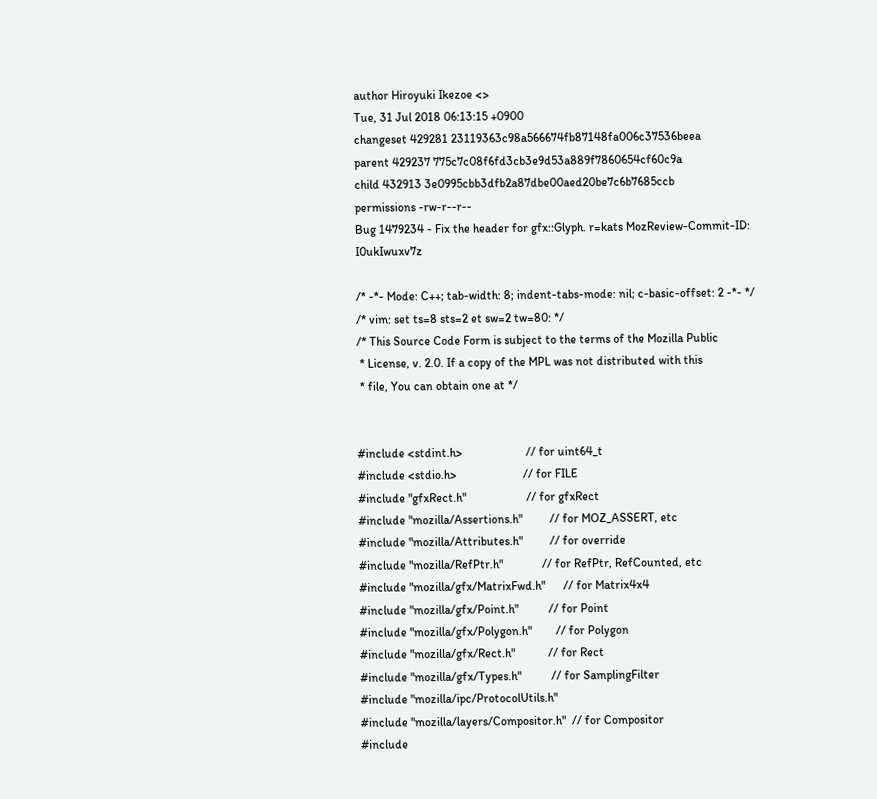author Hiroyuki Ikezoe <>
Tue, 31 Jul 2018 06:13:15 +0900
changeset 429281 23119363c98a566674fb87148fa006c37536beea
parent 429237 775c7c08f6fd3cb3e9d53a889f7860654cf60c9a
child 432913 3e0995cbb3dfb2a87dbe00aed20be7c6b7685ccb
permissions -rw-r--r--
Bug 1479234 - Fix the header for gfx::Glyph. r=kats MozReview-Commit-ID: I0ukIwuxv7z

/* -*- Mode: C++; tab-width: 8; indent-tabs-mode: nil; c-basic-offset: 2 -*- */
/* vim: set ts=8 sts=2 et sw=2 tw=80: */
/* This Source Code Form is subject to the terms of the Mozilla Public
 * License, v. 2.0. If a copy of the MPL was not distributed with this
 * file, You can obtain one at */


#include <stdint.h>                     // for uint64_t
#include <stdio.h>                      // for FILE
#include "gfxRect.h"                    // for gfxRect
#include "mozilla/Assertions.h"         // for MOZ_ASSERT, etc
#include "mozilla/Attributes.h"         // for override
#include "mozilla/RefPtr.h"             // for RefPtr, RefCounted, etc
#include "mozilla/gfx/MatrixFwd.h"      // for Matrix4x4
#include "mozilla/gfx/Point.h"          // for Point
#include "mozilla/gfx/Polygon.h"        // for Polygon
#include "mozilla/gfx/Rect.h"           // for Rect
#include "mozilla/gfx/Types.h"          // for SamplingFilter
#include "mozilla/ipc/ProtocolUtils.h"
#include "mozilla/layers/Compositor.h"  // for Compositor
#include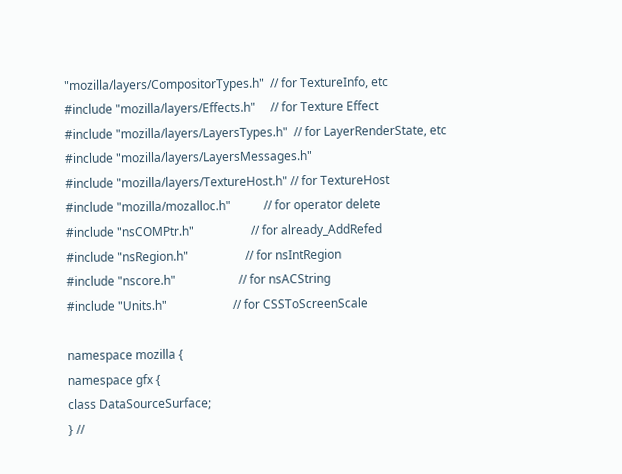"mozilla/layers/CompositorTypes.h"  // for TextureInfo, etc
#include "mozilla/layers/Effects.h"     // for Texture Effect
#include "mozilla/layers/LayersTypes.h"  // for LayerRenderState, etc
#include "mozilla/layers/LayersMessages.h"
#include "mozilla/layers/TextureHost.h" // for TextureHost
#include "mozilla/mozalloc.h"           // for operator delete
#include "nsCOMPtr.h"                   // for already_AddRefed
#include "nsRegion.h"                   // for nsIntRegion
#include "nscore.h"                     // for nsACString
#include "Units.h"                      // for CSSToScreenScale

namespace mozilla {
namespace gfx {
class DataSourceSurface;
} //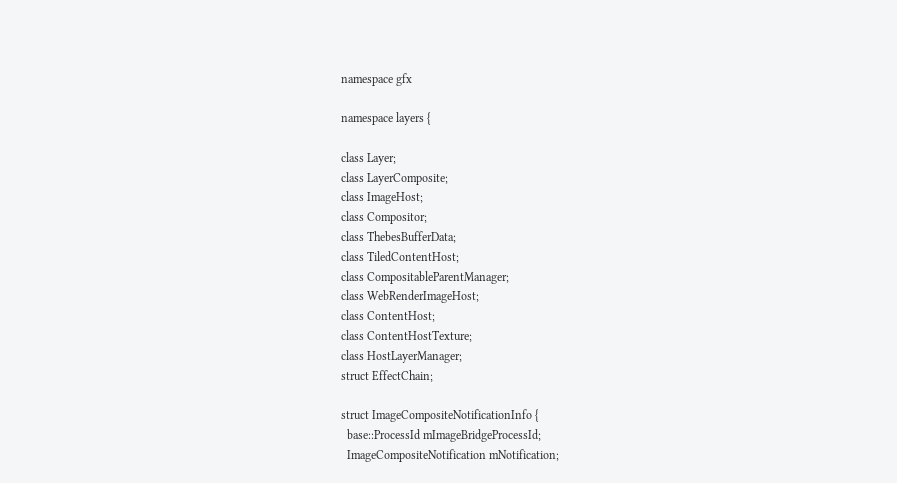namespace gfx

namespace layers {

class Layer;
class LayerComposite;
class ImageHost;
class Compositor;
class ThebesBufferData;
class TiledContentHost;
class CompositableParentManager;
class WebRenderImageHost;
class ContentHost;
class ContentHostTexture;
class HostLayerManager;
struct EffectChain;

struct ImageCompositeNotificationInfo {
  base::ProcessId mImageBridgeProcessId;
  ImageCompositeNotification mNotification;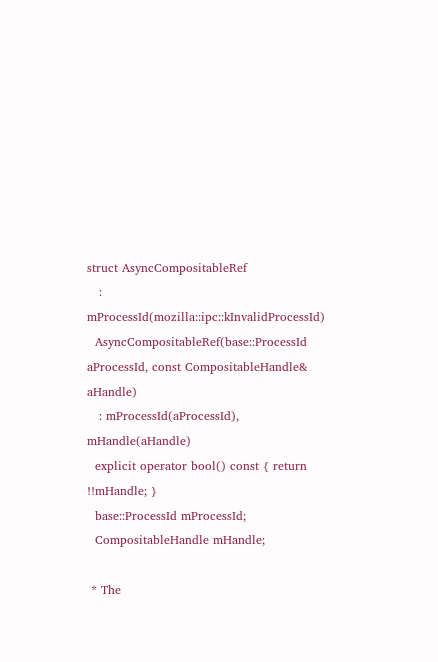struct AsyncCompositableRef
   : mProcessId(mozilla::ipc::kInvalidProcessId)
  AsyncCompositableRef(base::ProcessId aProcessId, const CompositableHandle& aHandle)
   : mProcessId(aProcessId), mHandle(aHandle)
  explicit operator bool() const { return !!mHandle; }
  base::ProcessId mProcessId;
  CompositableHandle mHandle;

 * The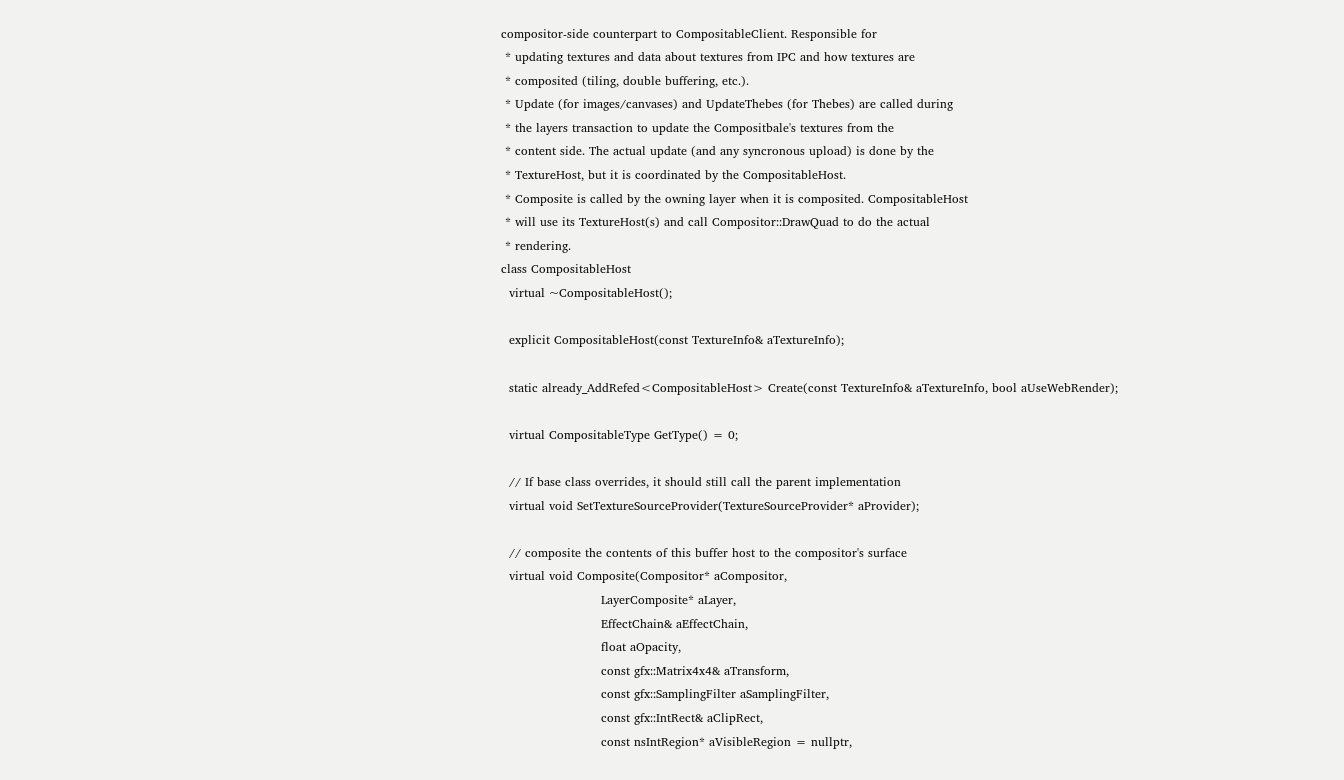compositor-side counterpart to CompositableClient. Responsible for
 * updating textures and data about textures from IPC and how textures are
 * composited (tiling, double buffering, etc.).
 * Update (for images/canvases) and UpdateThebes (for Thebes) are called during
 * the layers transaction to update the Compositbale's textures from the
 * content side. The actual update (and any syncronous upload) is done by the
 * TextureHost, but it is coordinated by the CompositableHost.
 * Composite is called by the owning layer when it is composited. CompositableHost
 * will use its TextureHost(s) and call Compositor::DrawQuad to do the actual
 * rendering.
class CompositableHost
  virtual ~CompositableHost();

  explicit CompositableHost(const TextureInfo& aTextureInfo);

  static already_AddRefed<CompositableHost> Create(const TextureInfo& aTextureInfo, bool aUseWebRender);

  virtual CompositableType GetType() = 0;

  // If base class overrides, it should still call the parent implementation
  virtual void SetTextureSourceProvider(TextureSourceProvider* aProvider);

  // composite the contents of this buffer host to the compositor's surface
  virtual void Composite(Compositor* aCompositor,
                         LayerComposite* aLayer,
                         EffectChain& aEffectChain,
                         float aOpacity,
                         const gfx::Matrix4x4& aTransform,
                         const gfx::SamplingFilter aSamplingFilter,
                         const gfx::IntRect& aClipRect,
                         const nsIntRegion* aVisibleRegion = nullptr,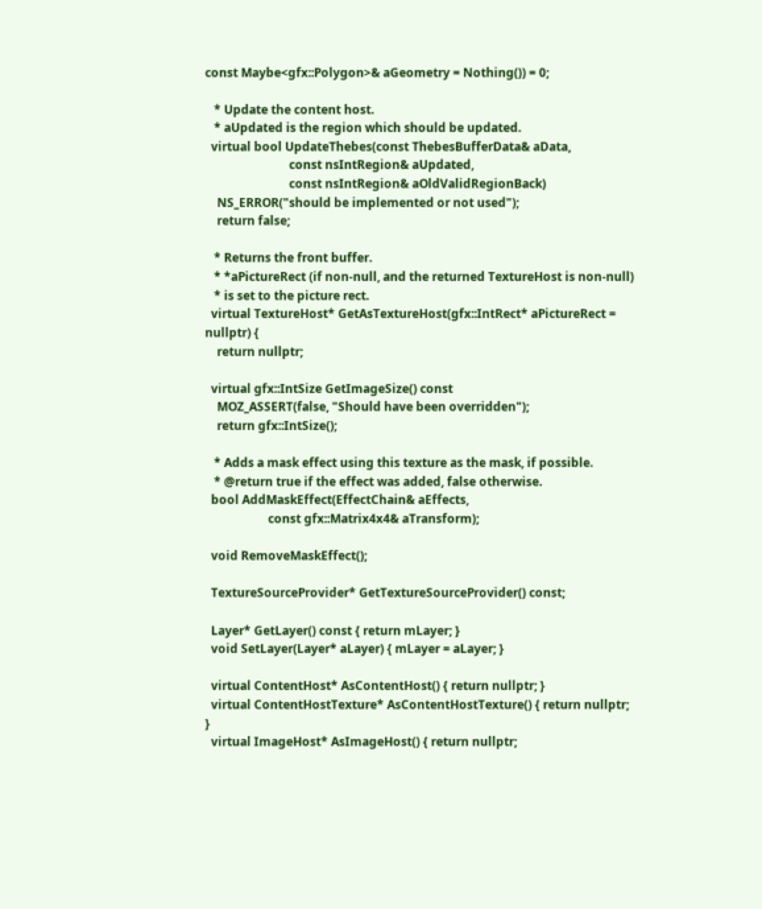const Maybe<gfx::Polygon>& aGeometry = Nothing()) = 0;

   * Update the content host.
   * aUpdated is the region which should be updated.
  virtual bool UpdateThebes(const ThebesBufferData& aData,
                            const nsIntRegion& aUpdated,
                            const nsIntRegion& aOldValidRegionBack)
    NS_ERROR("should be implemented or not used");
    return false;

   * Returns the front buffer.
   * *aPictureRect (if non-null, and the returned TextureHost is non-null)
   * is set to the picture rect.
  virtual TextureHost* GetAsTextureHost(gfx::IntRect* aPictureRect = nullptr) {
    return nullptr;

  virtual gfx::IntSize GetImageSize() const
    MOZ_ASSERT(false, "Should have been overridden");
    return gfx::IntSize();

   * Adds a mask effect using this texture as the mask, if possible.
   * @return true if the effect was added, false otherwise.
  bool AddMaskEffect(EffectChain& aEffects,
                     const gfx::Matrix4x4& aTransform);

  void RemoveMaskEffect();

  TextureSourceProvider* GetTextureSourceProvider() const;

  Layer* GetLayer() const { return mLayer; }
  void SetLayer(Layer* aLayer) { mLayer = aLayer; }

  virtual ContentHost* AsContentHost() { return nullptr; }
  virtual ContentHostTexture* AsContentHostTexture() { return nullptr; }
  virtual ImageHost* AsImageHost() { return nullptr;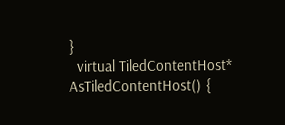}
  virtual TiledContentHost* AsTiledContentHost() {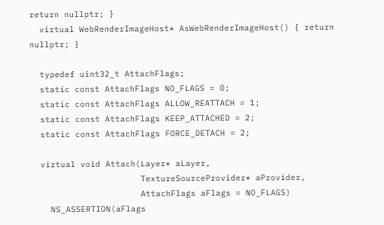return nullptr; }
  virtual WebRenderImageHost* AsWebRenderImageHost() { return nullptr; }

  typedef uint32_t AttachFlags;
  static const AttachFlags NO_FLAGS = 0;
  static const AttachFlags ALLOW_REATTACH = 1;
  static const AttachFlags KEEP_ATTACHED = 2;
  static const AttachFlags FORCE_DETACH = 2;

  virtual void Attach(Layer* aLayer,
                      TextureSourceProvider* aProvider,
                      AttachFlags aFlags = NO_FLAGS)
    NS_ASSERTION(aFlags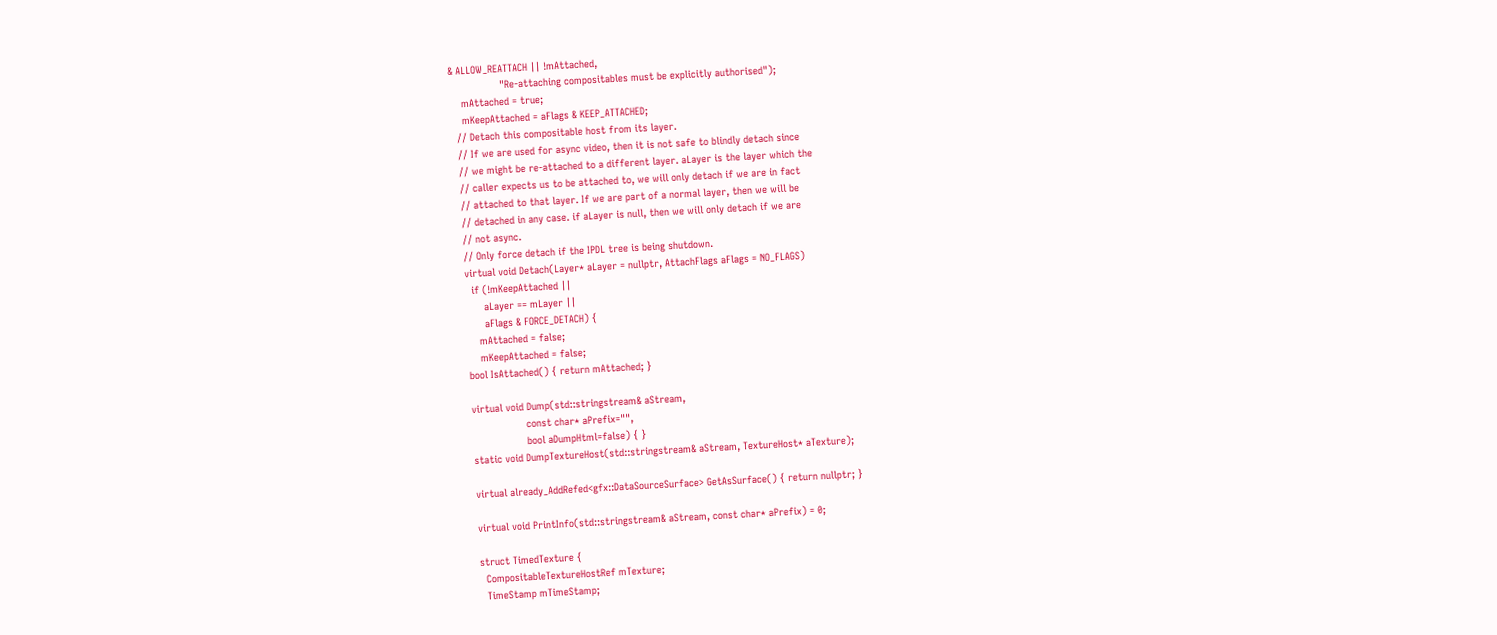& ALLOW_REATTACH || !mAttached,
                 "Re-attaching compositables must be explicitly authorised");
    mAttached = true;
    mKeepAttached = aFlags & KEEP_ATTACHED;
  // Detach this compositable host from its layer.
  // If we are used for async video, then it is not safe to blindly detach since
  // we might be re-attached to a different layer. aLayer is the layer which the
  // caller expects us to be attached to, we will only detach if we are in fact
  // attached to that layer. If we are part of a normal layer, then we will be
  // detached in any case. if aLayer is null, then we will only detach if we are
  // not async.
  // Only force detach if the IPDL tree is being shutdown.
  virtual void Detach(Layer* aLayer = nullptr, AttachFlags aFlags = NO_FLAGS)
    if (!mKeepAttached ||
        aLayer == mLayer ||
        aFlags & FORCE_DETACH) {
      mAttached = false;
      mKeepAttached = false;
  bool IsAttached() { return mAttached; }

  virtual void Dump(std::stringstream& aStream,
                    const char* aPrefix="",
                    bool aDumpHtml=false) { }
  static void DumpTextureHost(std::stringstream& aStream, TextureHost* aTexture);

  virtual already_AddRefed<gfx::DataSourceSurface> GetAsSurface() { return nullptr; }

  virtual void PrintInfo(std::stringstream& aStream, const char* aPrefix) = 0;

  struct TimedTexture {
    CompositableTextureHostRef mTexture;
    TimeStamp mTimeStamp;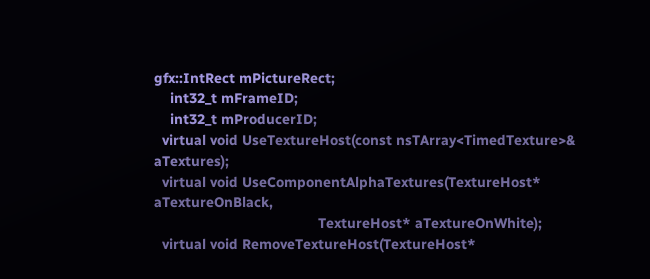gfx::IntRect mPictureRect;
    int32_t mFrameID;
    int32_t mProducerID;
  virtual void UseTextureHost(const nsTArray<TimedTexture>& aTextures);
  virtual void UseComponentAlphaTextures(TextureHost* aTextureOnBlack,
                                         TextureHost* aTextureOnWhite);
  virtual void RemoveTextureHost(TextureHost*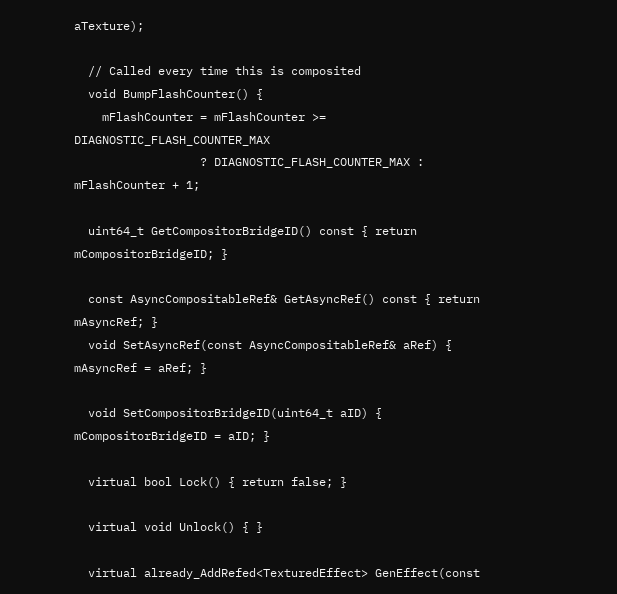aTexture);

  // Called every time this is composited
  void BumpFlashCounter() {
    mFlashCounter = mFlashCounter >= DIAGNOSTIC_FLASH_COUNTER_MAX
                  ? DIAGNOSTIC_FLASH_COUNTER_MAX : mFlashCounter + 1;

  uint64_t GetCompositorBridgeID() const { return mCompositorBridgeID; }

  const AsyncCompositableRef& GetAsyncRef() const { return mAsyncRef; }
  void SetAsyncRef(const AsyncCompositableRef& aRef) { mAsyncRef = aRef; }

  void SetCompositorBridgeID(uint64_t aID) { mCompositorBridgeID = aID; }

  virtual bool Lock() { return false; }

  virtual void Unlock() { }

  virtual already_AddRefed<TexturedEffect> GenEffect(const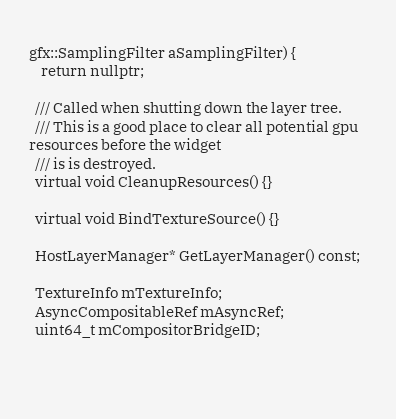gfx::SamplingFilter aSamplingFilter) {
    return nullptr;

  /// Called when shutting down the layer tree.
  /// This is a good place to clear all potential gpu resources before the widget
  /// is is destroyed.
  virtual void CleanupResources() {}

  virtual void BindTextureSource() {}

  HostLayerManager* GetLayerManager() const;

  TextureInfo mTextureInfo;
  AsyncCompositableRef mAsyncRef;
  uint64_t mCompositorBridgeID;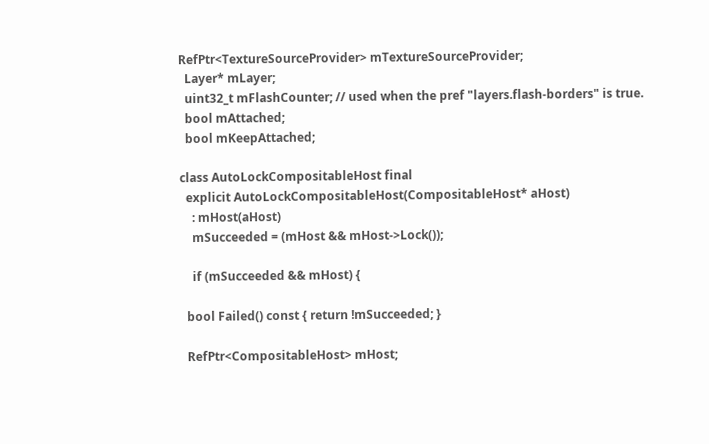RefPtr<TextureSourceProvider> mTextureSourceProvider;
  Layer* mLayer;
  uint32_t mFlashCounter; // used when the pref "layers.flash-borders" is true.
  bool mAttached;
  bool mKeepAttached;

class AutoLockCompositableHost final
  explicit AutoLockCompositableHost(CompositableHost* aHost)
    : mHost(aHost)
    mSucceeded = (mHost && mHost->Lock());

    if (mSucceeded && mHost) {

  bool Failed() const { return !mSucceeded; }

  RefPtr<CompositableHost> mHost;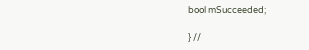bool mSucceeded;

} //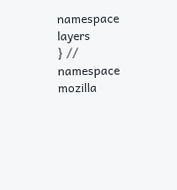namespace layers
} // namespace mozilla